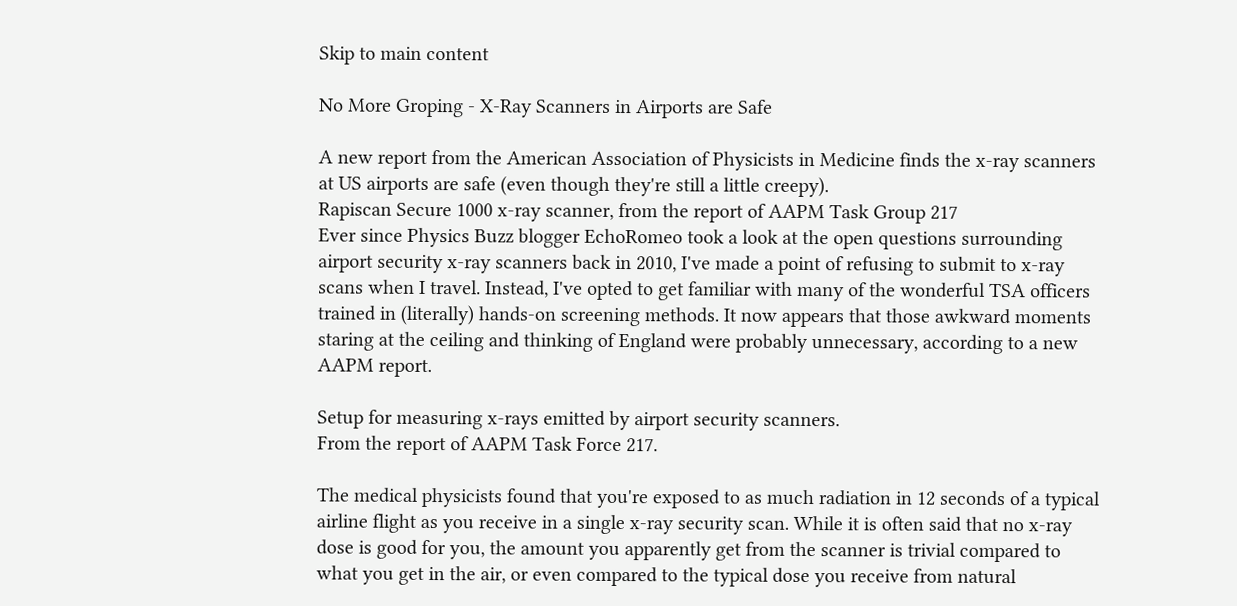Skip to main content

No More Groping - X-Ray Scanners in Airports are Safe

A new report from the American Association of Physicists in Medicine finds the x-ray scanners at US airports are safe (even though they're still a little creepy).
Rapiscan Secure 1000 x-ray scanner, from the report of AAPM Task Group 217
Ever since Physics Buzz blogger EchoRomeo took a look at the open questions surrounding airport security x-ray scanners back in 2010, I've made a point of refusing to submit to x-ray scans when I travel. Instead, I've opted to get familiar with many of the wonderful TSA officers trained in (literally) hands-on screening methods. It now appears that those awkward moments staring at the ceiling and thinking of England were probably unnecessary, according to a new AAPM report.

Setup for measuring x-rays emitted by airport security scanners.
From the report of AAPM Task Force 217.

The medical physicists found that you're exposed to as much radiation in 12 seconds of a typical airline flight as you receive in a single x-ray security scan. While it is often said that no x-ray dose is good for you, the amount you apparently get from the scanner is trivial compared to what you get in the air, or even compared to the typical dose you receive from natural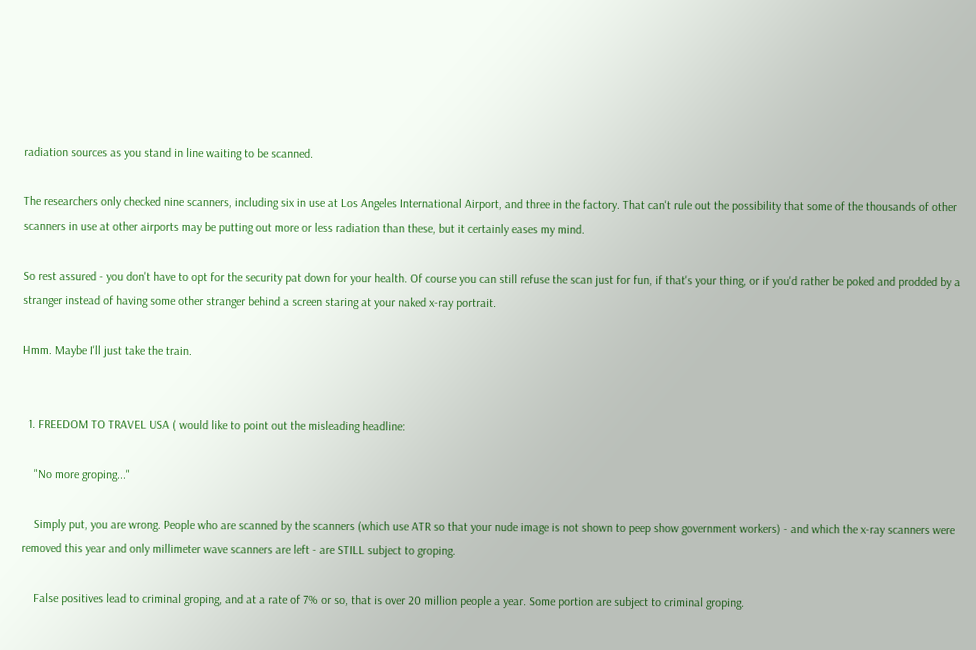radiation sources as you stand in line waiting to be scanned.

The researchers only checked nine scanners, including six in use at Los Angeles International Airport, and three in the factory. That can't rule out the possibility that some of the thousands of other scanners in use at other airports may be putting out more or less radiation than these, but it certainly eases my mind.

So rest assured - you don't have to opt for the security pat down for your health. Of course you can still refuse the scan just for fun, if that's your thing, or if you'd rather be poked and prodded by a stranger instead of having some other stranger behind a screen staring at your naked x-ray portrait.

Hmm. Maybe I'll just take the train.


  1. FREEDOM TO TRAVEL USA ( would like to point out the misleading headline:

    "No more groping..."

    Simply put, you are wrong. People who are scanned by the scanners (which use ATR so that your nude image is not shown to peep show government workers) - and which the x-ray scanners were removed this year and only millimeter wave scanners are left - are STILL subject to groping.

    False positives lead to criminal groping, and at a rate of 7% or so, that is over 20 million people a year. Some portion are subject to criminal groping.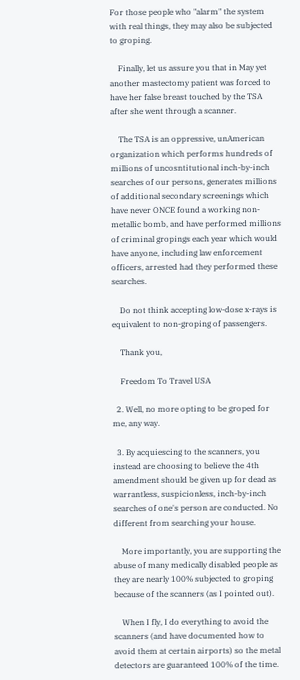For those people who "alarm" the system with real things, they may also be subjected to groping.

    Finally, let us assure you that in May yet another mastectomy patient was forced to have her false breast touched by the TSA after she went through a scanner.

    The TSA is an oppressive, unAmerican organization which performs hundreds of millions of uncosntitutional inch-by-inch searches of our persons, generates millions of additional secondary screenings which have never ONCE found a working non-metallic bomb, and have performed millions of criminal gropings each year which would have anyone, including law enforcement officers, arrested had they performed these searches.

    Do not think accepting low-dose x-rays is equivalent to non-groping of passengers.

    Thank you,

    Freedom To Travel USA

  2. Well, no more opting to be groped for me, any way.

  3. By acquiescing to the scanners, you instead are choosing to believe the 4th amendment should be given up for dead as warrantless, suspicionless, inch-by-inch searches of one's person are conducted. No different from searching your house.

    More importantly, you are supporting the abuse of many medically disabled people as they are nearly 100% subjected to groping because of the scanners (as I pointed out).

    When I fly, I do everything to avoid the scanners (and have documented how to avoid them at certain airports) so the metal detectors are guaranteed 100% of the time.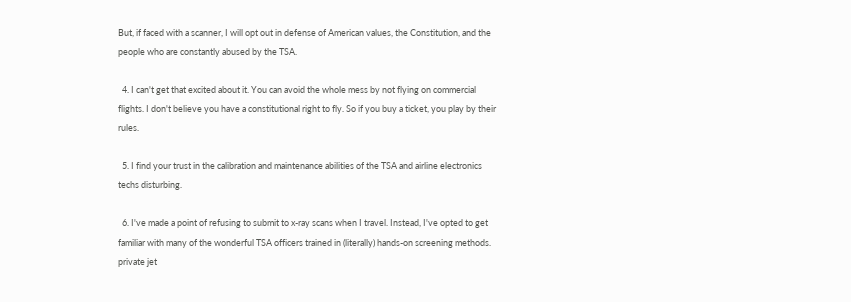But, if faced with a scanner, I will opt out in defense of American values, the Constitution, and the people who are constantly abused by the TSA.

  4. I can't get that excited about it. You can avoid the whole mess by not flying on commercial flights. I don't believe you have a constitutional right to fly. So if you buy a ticket, you play by their rules.

  5. I find your trust in the calibration and maintenance abilities of the TSA and airline electronics techs disturbing.

  6. I've made a point of refusing to submit to x-ray scans when I travel. Instead, I've opted to get familiar with many of the wonderful TSA officers trained in (literally) hands-on screening methods. private jet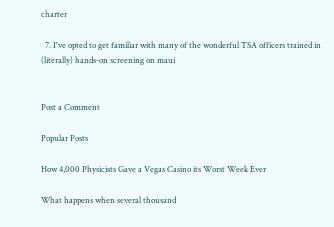charter

  7. I've opted to get familiar with many of the wonderful TSA officers trained in (literally) hands-on screening on maui


Post a Comment

Popular Posts

How 4,000 Physicists Gave a Vegas Casino its Worst Week Ever

What happens when several thousand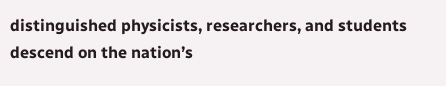distinguished physicists, researchers, and students descend on the nation’s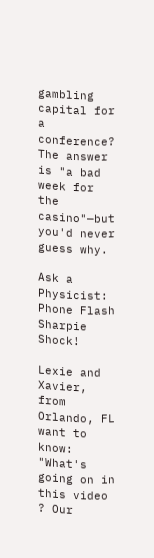gambling capital for a conference? The answer is "a bad week for the casino"—but you'd never guess why.

Ask a Physicist: Phone Flash Sharpie Shock!

Lexie and Xavier, from Orlando, FL want to know: "What's going on in this video ? Our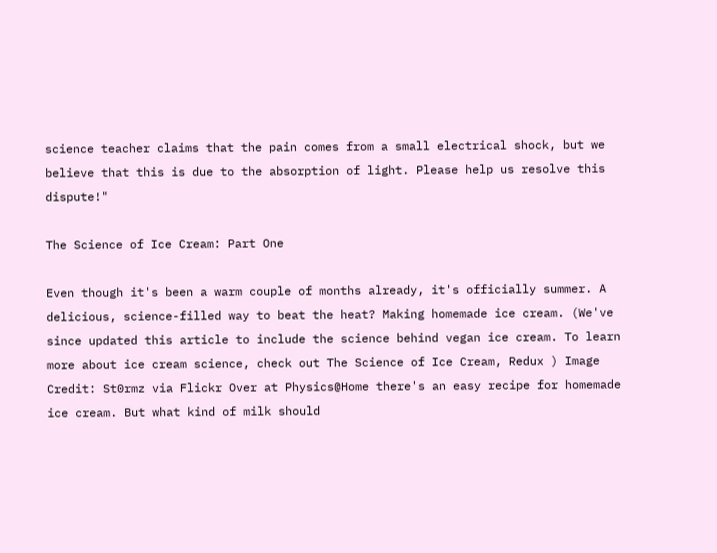science teacher claims that the pain comes from a small electrical shock, but we believe that this is due to the absorption of light. Please help us resolve this dispute!"

The Science of Ice Cream: Part One

Even though it's been a warm couple of months already, it's officially summer. A delicious, science-filled way to beat the heat? Making homemade ice cream. (We've since updated this article to include the science behind vegan ice cream. To learn more about ice cream science, check out The Science of Ice Cream, Redux ) Image Credit: St0rmz via Flickr Over at Physics@Home there's an easy recipe for homemade ice cream. But what kind of milk should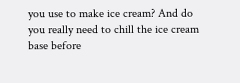you use to make ice cream? And do you really need to chill the ice cream base before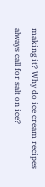making it? Why do ice cream recipes always call for salt on ice?